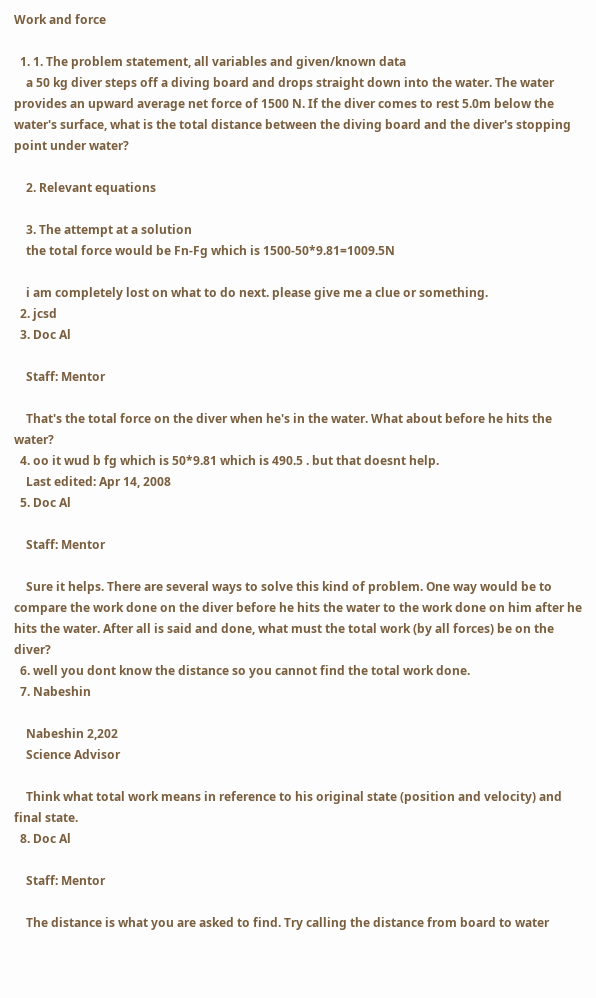Work and force

  1. 1. The problem statement, all variables and given/known data
    a 50 kg diver steps off a diving board and drops straight down into the water. The water provides an upward average net force of 1500 N. If the diver comes to rest 5.0m below the water's surface, what is the total distance between the diving board and the diver's stopping point under water?

    2. Relevant equations

    3. The attempt at a solution
    the total force would be Fn-Fg which is 1500-50*9.81=1009.5N

    i am completely lost on what to do next. please give me a clue or something.
  2. jcsd
  3. Doc Al

    Staff: Mentor

    That's the total force on the diver when he's in the water. What about before he hits the water?
  4. oo it wud b fg which is 50*9.81 which is 490.5 . but that doesnt help.
    Last edited: Apr 14, 2008
  5. Doc Al

    Staff: Mentor

    Sure it helps. There are several ways to solve this kind of problem. One way would be to compare the work done on the diver before he hits the water to the work done on him after he hits the water. After all is said and done, what must the total work (by all forces) be on the diver?
  6. well you dont know the distance so you cannot find the total work done.
  7. Nabeshin

    Nabeshin 2,202
    Science Advisor

    Think what total work means in reference to his original state (position and velocity) and final state.
  8. Doc Al

    Staff: Mentor

    The distance is what you are asked to find. Try calling the distance from board to water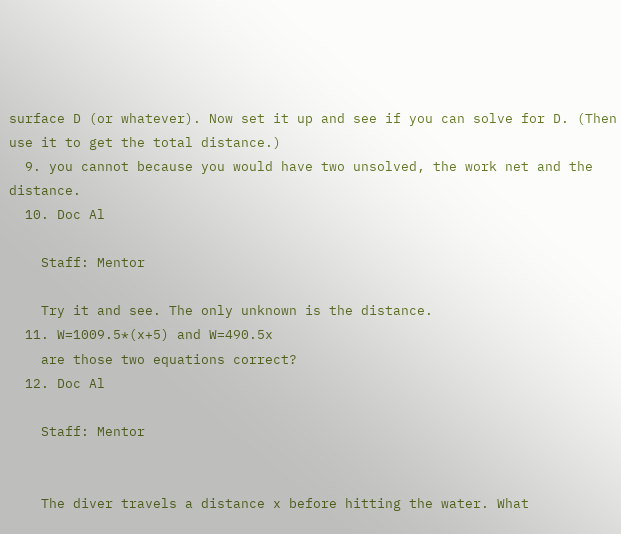surface D (or whatever). Now set it up and see if you can solve for D. (Then use it to get the total distance.)
  9. you cannot because you would have two unsolved, the work net and the distance.
  10. Doc Al

    Staff: Mentor

    Try it and see. The only unknown is the distance.
  11. W=1009.5*(x+5) and W=490.5x
    are those two equations correct?
  12. Doc Al

    Staff: Mentor


    The diver travels a distance x before hitting the water. What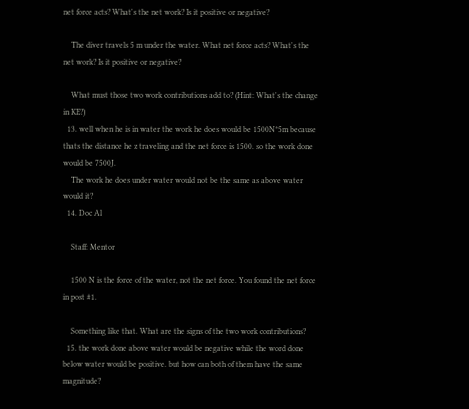net force acts? What's the net work? Is it positive or negative?

    The diver travels 5 m under the water. What net force acts? What's the net work? Is it positive or negative?

    What must those two work contributions add to? (Hint: What's the change in KE?)
  13. well when he is in water the work he does would be 1500N*5m because thats the distance he z traveling and the net force is 1500. so the work done would be 7500J.
    The work he does under water would not be the same as above water would it?
  14. Doc Al

    Staff: Mentor

    1500 N is the force of the water, not the net force. You found the net force in post #1.

    Something like that. What are the signs of the two work contributions?
  15. the work done above water would be negative while the word done below water would be positive. but how can both of them have the same magnitude?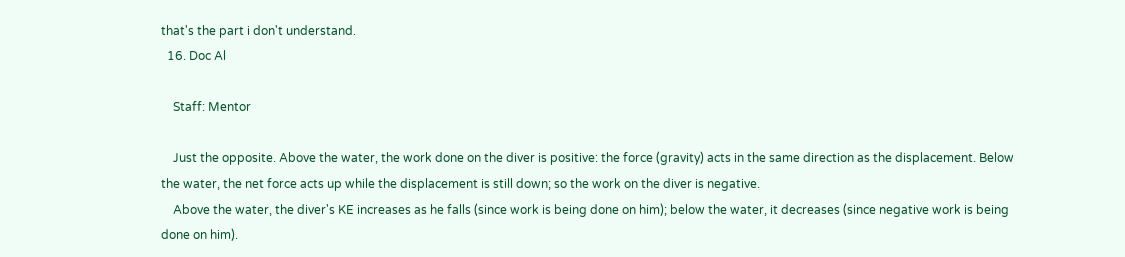that's the part i don't understand.
  16. Doc Al

    Staff: Mentor

    Just the opposite. Above the water, the work done on the diver is positive: the force (gravity) acts in the same direction as the displacement. Below the water, the net force acts up while the displacement is still down; so the work on the diver is negative.
    Above the water, the diver's KE increases as he falls (since work is being done on him); below the water, it decreases (since negative work is being done on him).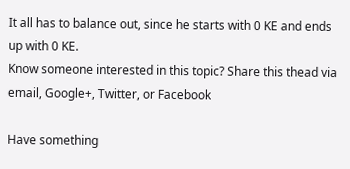It all has to balance out, since he starts with 0 KE and ends up with 0 KE.
Know someone interested in this topic? Share this thead via email, Google+, Twitter, or Facebook

Have something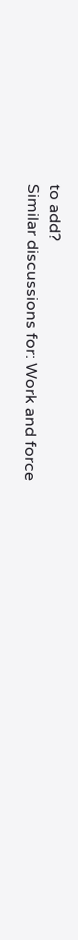to add?
Similar discussions for: Work and force